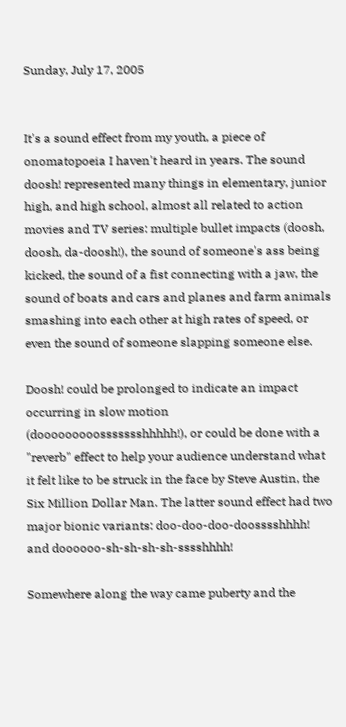Sunday, July 17, 2005


It's a sound effect from my youth, a piece of onomatopoeia I haven't heard in years. The sound doosh! represented many things in elementary, junior high, and high school, almost all related to action movies and TV series: multiple bullet impacts (doosh, doosh, da-doosh!), the sound of someone's ass being kicked, the sound of a fist connecting with a jaw, the sound of boats and cars and planes and farm animals smashing into each other at high rates of speed, or even the sound of someone slapping someone else.

Doosh! could be prolonged to indicate an impact occurring in slow motion (dooooooooossssssshhhhh!), or could be done with a "reverb" effect to help your audience understand what it felt like to be struck in the face by Steve Austin, the Six Million Dollar Man. The latter sound effect had two major bionic variants: doo-doo-doo-doosssshhhh! and doooooo-sh-sh-sh-sh-sssshhhh!

Somewhere along the way came puberty and the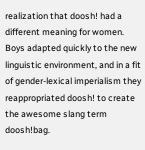realization that doosh! had a different meaning for women. Boys adapted quickly to the new linguistic environment, and in a fit of gender-lexical imperialism they reappropriated doosh! to create the awesome slang term doosh!bag.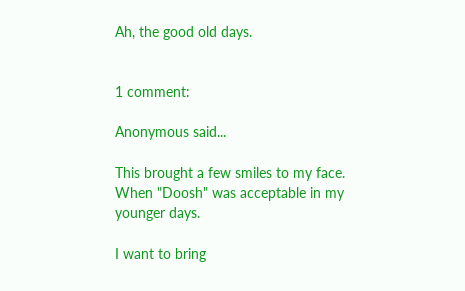Ah, the good old days.


1 comment:

Anonymous said...

This brought a few smiles to my face. When "Doosh" was acceptable in my younger days.

I want to bring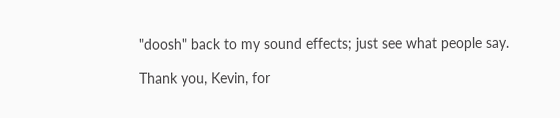"doosh" back to my sound effects; just see what people say.

Thank you, Kevin, for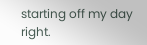starting off my day right.